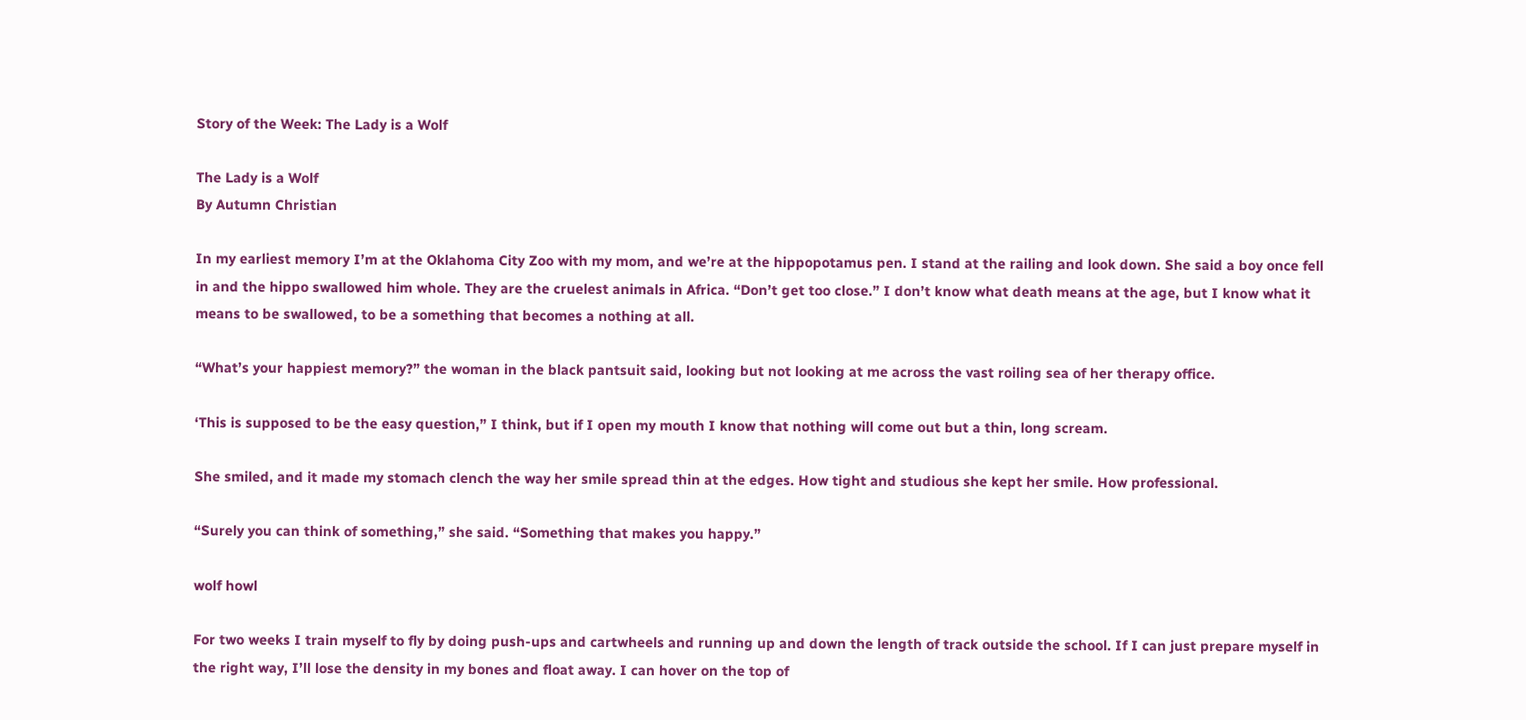Story of the Week: The Lady is a Wolf

The Lady is a Wolf
By Autumn Christian

In my earliest memory I’m at the Oklahoma City Zoo with my mom, and we’re at the hippopotamus pen. I stand at the railing and look down. She said a boy once fell in and the hippo swallowed him whole. They are the cruelest animals in Africa. “Don’t get too close.” I don’t know what death means at the age, but I know what it means to be swallowed, to be a something that becomes a nothing at all.

“What’s your happiest memory?” the woman in the black pantsuit said, looking but not looking at me across the vast roiling sea of her therapy office.

‘This is supposed to be the easy question,” I think, but if I open my mouth I know that nothing will come out but a thin, long scream.

She smiled, and it made my stomach clench the way her smile spread thin at the edges. How tight and studious she kept her smile. How professional.

“Surely you can think of something,” she said. “Something that makes you happy.”

wolf howl

For two weeks I train myself to fly by doing push-ups and cartwheels and running up and down the length of track outside the school. If I can just prepare myself in the right way, I’ll lose the density in my bones and float away. I can hover on the top of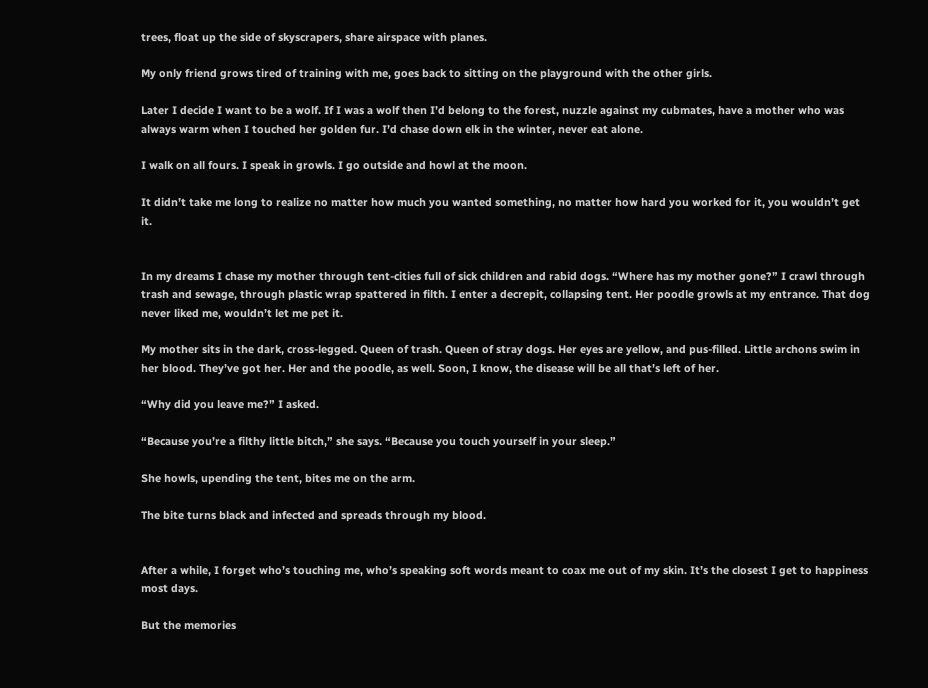trees, float up the side of skyscrapers, share airspace with planes.

My only friend grows tired of training with me, goes back to sitting on the playground with the other girls.

Later I decide I want to be a wolf. If I was a wolf then I’d belong to the forest, nuzzle against my cubmates, have a mother who was always warm when I touched her golden fur. I’d chase down elk in the winter, never eat alone.

I walk on all fours. I speak in growls. I go outside and howl at the moon.

It didn’t take me long to realize no matter how much you wanted something, no matter how hard you worked for it, you wouldn’t get it.


In my dreams I chase my mother through tent-cities full of sick children and rabid dogs. “Where has my mother gone?” I crawl through trash and sewage, through plastic wrap spattered in filth. I enter a decrepit, collapsing tent. Her poodle growls at my entrance. That dog never liked me, wouldn’t let me pet it.

My mother sits in the dark, cross-legged. Queen of trash. Queen of stray dogs. Her eyes are yellow, and pus-filled. Little archons swim in her blood. They’ve got her. Her and the poodle, as well. Soon, I know, the disease will be all that’s left of her.

“Why did you leave me?” I asked.

“Because you’re a filthy little bitch,” she says. “Because you touch yourself in your sleep.”

She howls, upending the tent, bites me on the arm.

The bite turns black and infected and spreads through my blood.


After a while, I forget who’s touching me, who’s speaking soft words meant to coax me out of my skin. It’s the closest I get to happiness most days.

But the memories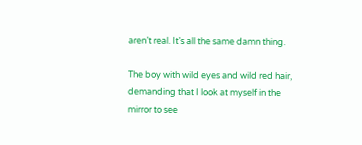aren’t real. It’s all the same damn thing.

The boy with wild eyes and wild red hair, demanding that I look at myself in the mirror to see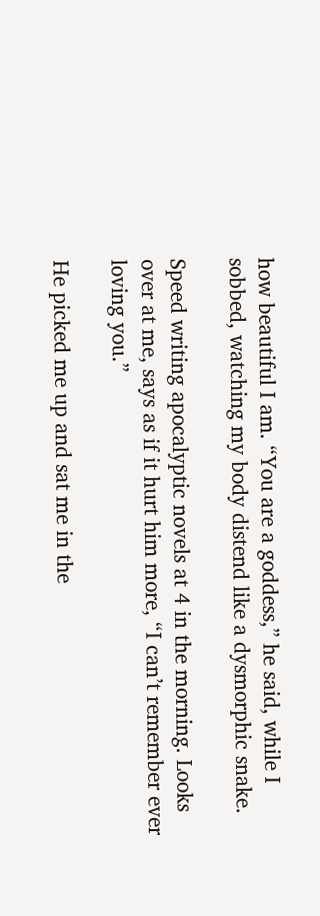how beautiful I am. “You are a goddess,” he said, while I sobbed, watching my body distend like a dysmorphic snake.

Speed writing apocalyptic novels at 4 in the morning. Looks over at me, says as if it hurt him more, “I can’t remember ever loving you.”

He picked me up and sat me in the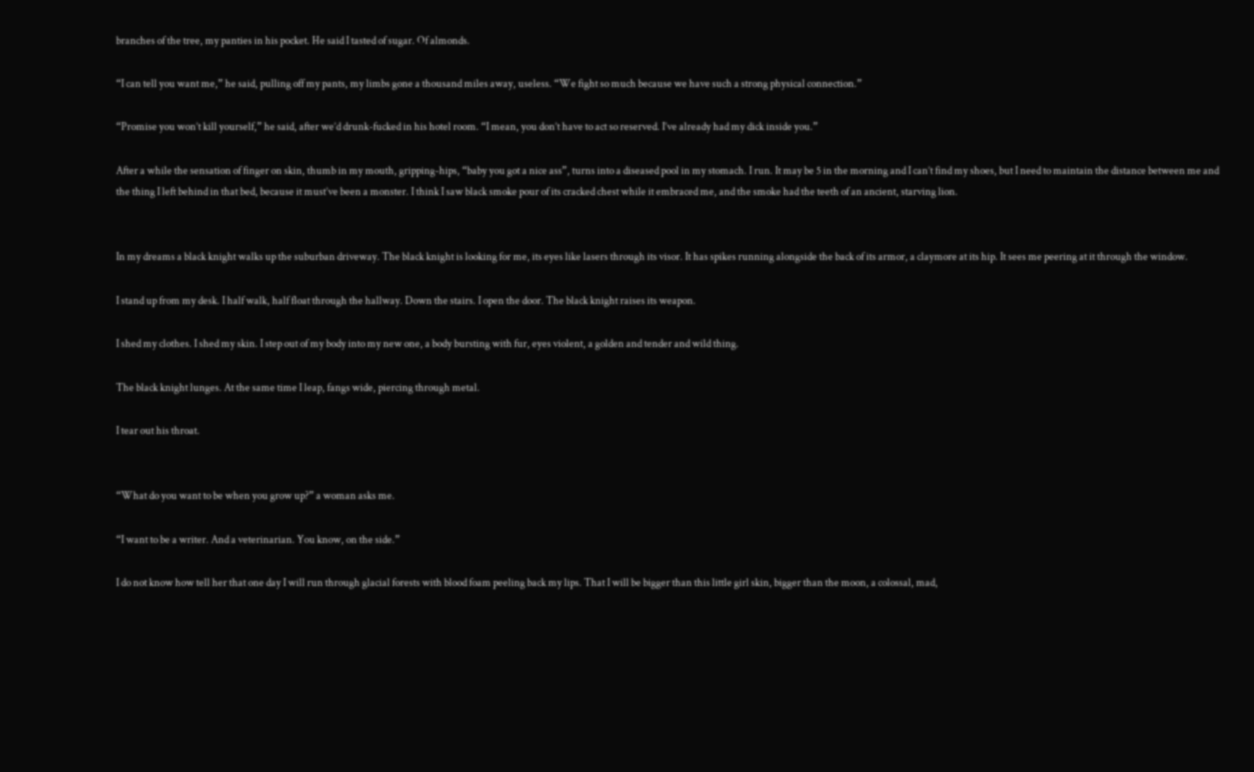branches of the tree, my panties in his pocket. He said I tasted of sugar. Of almonds.

“I can tell you want me,” he said, pulling off my pants, my limbs gone a thousand miles away, useless. “We fight so much because we have such a strong physical connection.”

“Promise you won’t kill yourself,” he said, after we’d drunk-fucked in his hotel room. “I mean, you don’t have to act so reserved. I’ve already had my dick inside you.”

After a while the sensation of finger on skin, thumb in my mouth, gripping-hips, “baby you got a nice ass”, turns into a diseased pool in my stomach. I run. It may be 5 in the morning and I can’t find my shoes, but I need to maintain the distance between me and the thing I left behind in that bed, because it must’ve been a monster. I think I saw black smoke pour of its cracked chest while it embraced me, and the smoke had the teeth of an ancient, starving lion.


In my dreams a black knight walks up the suburban driveway. The black knight is looking for me, its eyes like lasers through its visor. It has spikes running alongside the back of its armor, a claymore at its hip. It sees me peering at it through the window.

I stand up from my desk. I half walk, half float through the hallway. Down the stairs. I open the door. The black knight raises its weapon.

I shed my clothes. I shed my skin. I step out of my body into my new one, a body bursting with fur, eyes violent, a golden and tender and wild thing.

The black knight lunges. At the same time I leap, fangs wide, piercing through metal.

I tear out his throat.


“What do you want to be when you grow up?” a woman asks me.

“I want to be a writer. And a veterinarian. You know, on the side.”

I do not know how tell her that one day I will run through glacial forests with blood foam peeling back my lips. That I will be bigger than this little girl skin, bigger than the moon, a colossal, mad,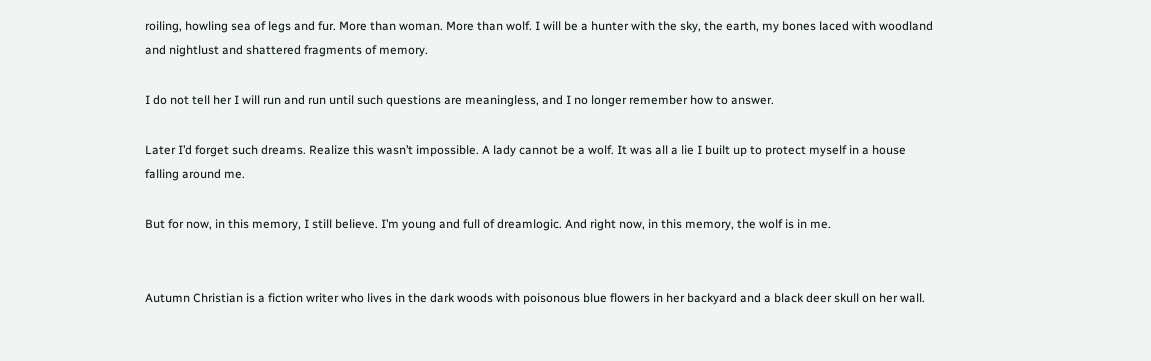roiling, howling sea of legs and fur. More than woman. More than wolf. I will be a hunter with the sky, the earth, my bones laced with woodland and nightlust and shattered fragments of memory.

I do not tell her I will run and run until such questions are meaningless, and I no longer remember how to answer.

Later I’d forget such dreams. Realize this wasn’t impossible. A lady cannot be a wolf. It was all a lie I built up to protect myself in a house falling around me.

But for now, in this memory, I still believe. I’m young and full of dreamlogic. And right now, in this memory, the wolf is in me.


Autumn Christian is a fiction writer who lives in the dark woods with poisonous blue flowers in her backyard and a black deer skull on her wall.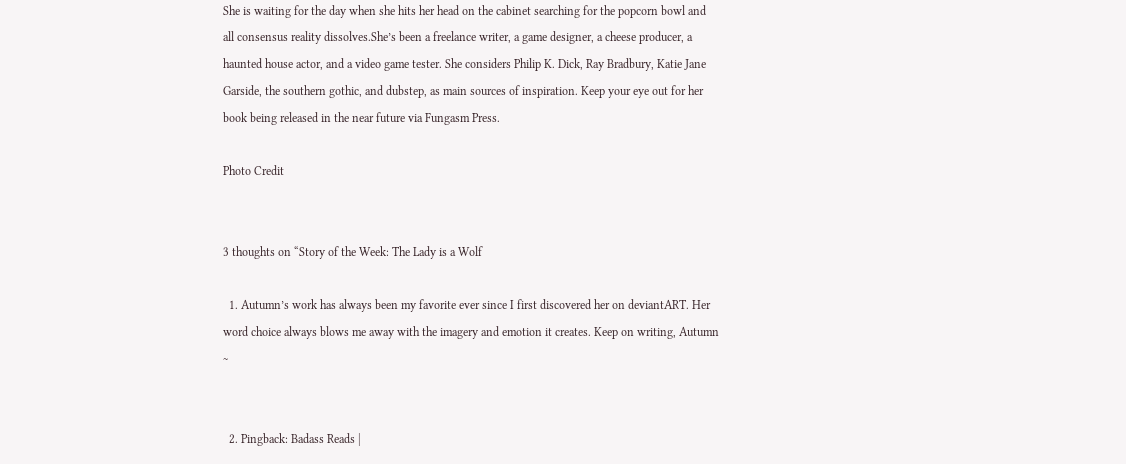She is waiting for the day when she hits her head on the cabinet searching for the popcorn bowl and all consensus reality dissolves.She’s been a freelance writer, a game designer, a cheese producer, a haunted house actor, and a video game tester. She considers Philip K. Dick, Ray Bradbury, Katie Jane Garside, the southern gothic, and dubstep, as main sources of inspiration. Keep your eye out for her book being released in the near future via Fungasm Press.

Photo Credit


3 thoughts on “Story of the Week: The Lady is a Wolf

  1. Autumn’s work has always been my favorite ever since I first discovered her on deviantART. Her word choice always blows me away with the imagery and emotion it creates. Keep on writing, Autumn ~


  2. Pingback: Badass Reads |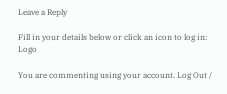Leave a Reply

Fill in your details below or click an icon to log in: Logo

You are commenting using your account. Log Out /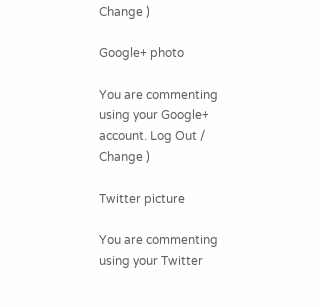Change )

Google+ photo

You are commenting using your Google+ account. Log Out /  Change )

Twitter picture

You are commenting using your Twitter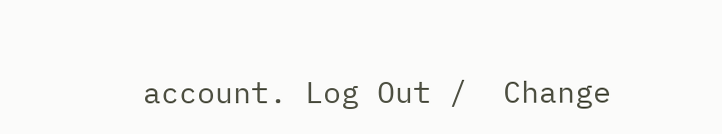account. Log Out /  Change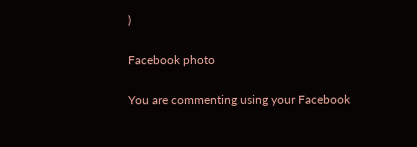)

Facebook photo

You are commenting using your Facebook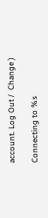account. Log Out /  Change )

Connecting to %s